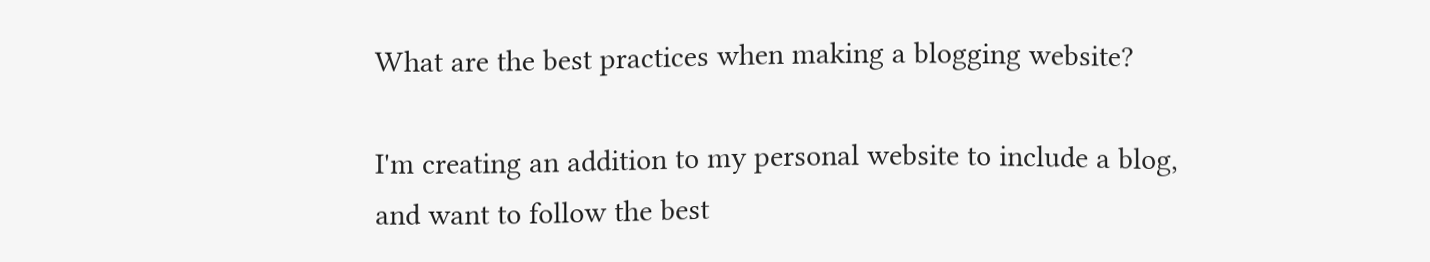What are the best practices when making a blogging website?

I'm creating an addition to my personal website to include a blog, and want to follow the best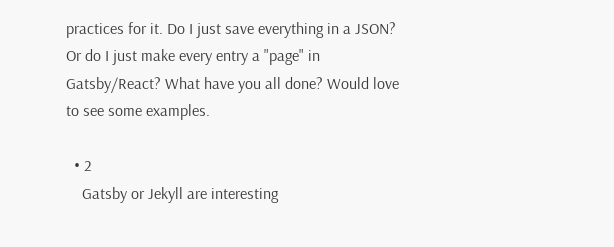practices for it. Do I just save everything in a JSON? Or do I just make every entry a "page" in Gatsby/React? What have you all done? Would love to see some examples.

  • 2
    Gatsby or Jekyll are interesting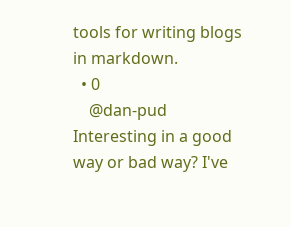tools for writing blogs in markdown.
  • 0
    @dan-pud Interesting in a good way or bad way? I've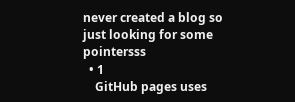never created a blog so just looking for some pointersss
  • 1
    GitHub pages uses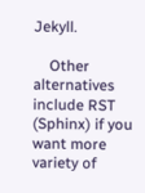Jekyll.

    Other alternatives include RST (Sphinx) if you want more variety of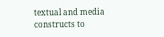textual and media constructs to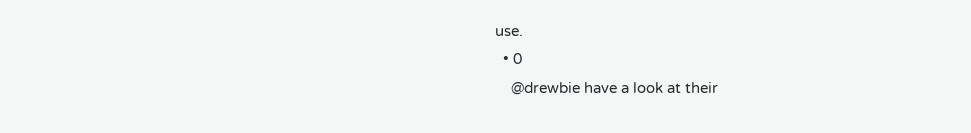use.
  • 0
    @drewbie have a look at their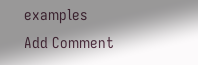examples
Add Comment